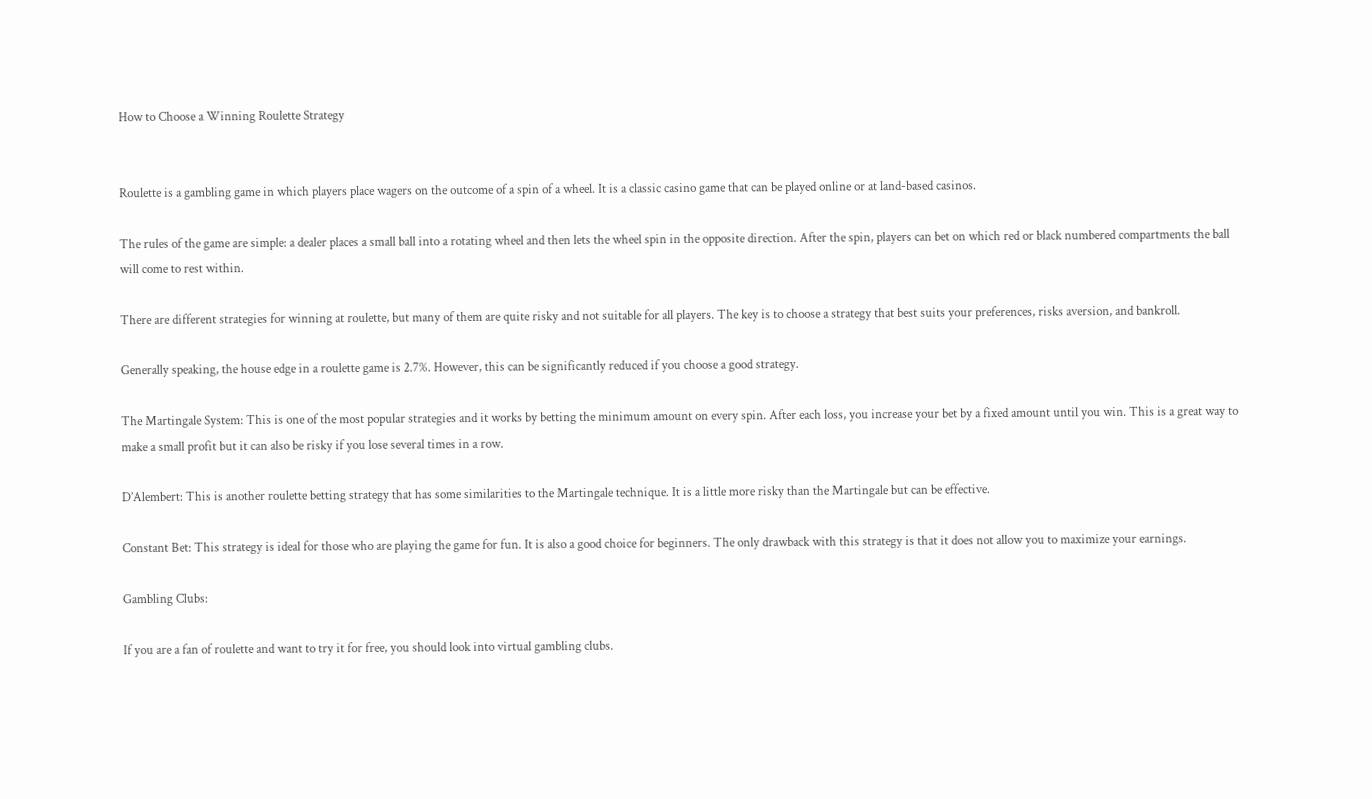How to Choose a Winning Roulette Strategy


Roulette is a gambling game in which players place wagers on the outcome of a spin of a wheel. It is a classic casino game that can be played online or at land-based casinos.

The rules of the game are simple: a dealer places a small ball into a rotating wheel and then lets the wheel spin in the opposite direction. After the spin, players can bet on which red or black numbered compartments the ball will come to rest within.

There are different strategies for winning at roulette, but many of them are quite risky and not suitable for all players. The key is to choose a strategy that best suits your preferences, risks aversion, and bankroll.

Generally speaking, the house edge in a roulette game is 2.7%. However, this can be significantly reduced if you choose a good strategy.

The Martingale System: This is one of the most popular strategies and it works by betting the minimum amount on every spin. After each loss, you increase your bet by a fixed amount until you win. This is a great way to make a small profit but it can also be risky if you lose several times in a row.

D’Alembert: This is another roulette betting strategy that has some similarities to the Martingale technique. It is a little more risky than the Martingale but can be effective.

Constant Bet: This strategy is ideal for those who are playing the game for fun. It is also a good choice for beginners. The only drawback with this strategy is that it does not allow you to maximize your earnings.

Gambling Clubs:

If you are a fan of roulette and want to try it for free, you should look into virtual gambling clubs.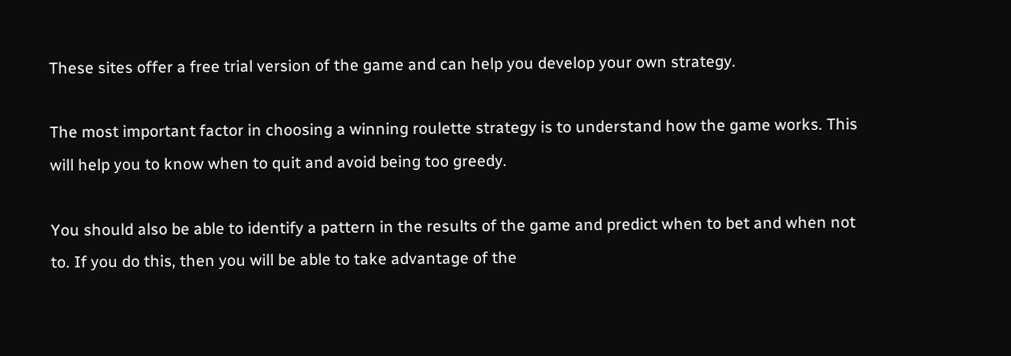These sites offer a free trial version of the game and can help you develop your own strategy.

The most important factor in choosing a winning roulette strategy is to understand how the game works. This will help you to know when to quit and avoid being too greedy.

You should also be able to identify a pattern in the results of the game and predict when to bet and when not to. If you do this, then you will be able to take advantage of the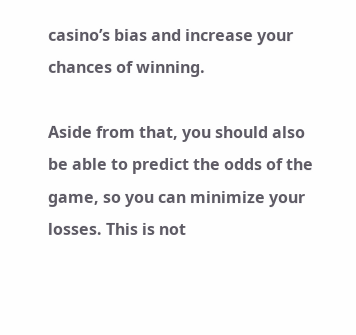casino’s bias and increase your chances of winning.

Aside from that, you should also be able to predict the odds of the game, so you can minimize your losses. This is not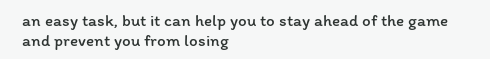an easy task, but it can help you to stay ahead of the game and prevent you from losing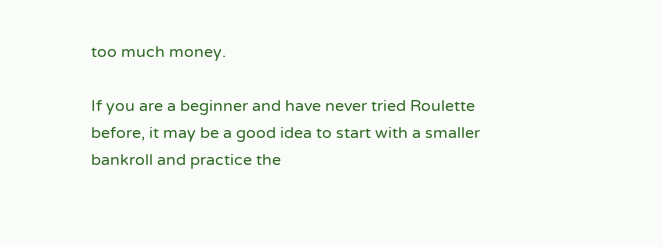too much money.

If you are a beginner and have never tried Roulette before, it may be a good idea to start with a smaller bankroll and practice the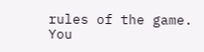rules of the game. You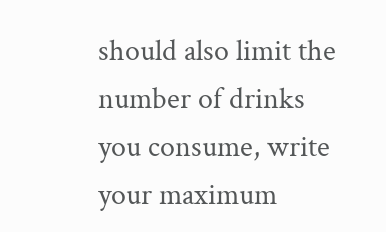should also limit the number of drinks you consume, write your maximum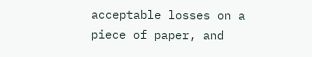acceptable losses on a piece of paper, and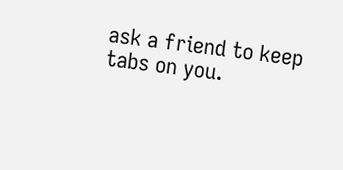ask a friend to keep tabs on you.